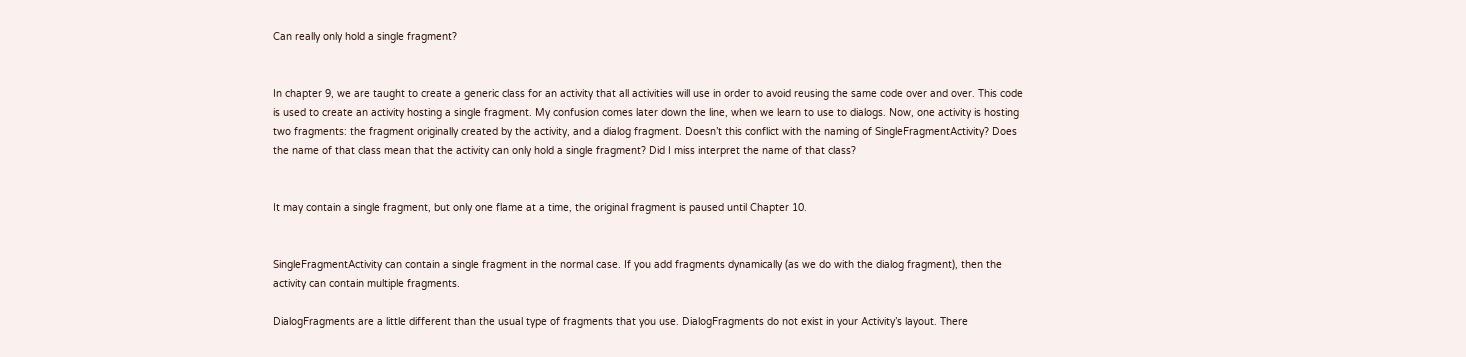Can really only hold a single fragment?


In chapter 9, we are taught to create a generic class for an activity that all activities will use in order to avoid reusing the same code over and over. This code is used to create an activity hosting a single fragment. My confusion comes later down the line, when we learn to use to dialogs. Now, one activity is hosting two fragments: the fragment originally created by the activity, and a dialog fragment. Doesn’t this conflict with the naming of SingleFragmentActivity? Does the name of that class mean that the activity can only hold a single fragment? Did I miss interpret the name of that class?


It may contain a single fragment, but only one flame at a time, the original fragment is paused until Chapter 10.


SingleFragmentActivity can contain a single fragment in the normal case. If you add fragments dynamically (as we do with the dialog fragment), then the activity can contain multiple fragments.

DialogFragments are a little different than the usual type of fragments that you use. DialogFragments do not exist in your Activity’s layout. There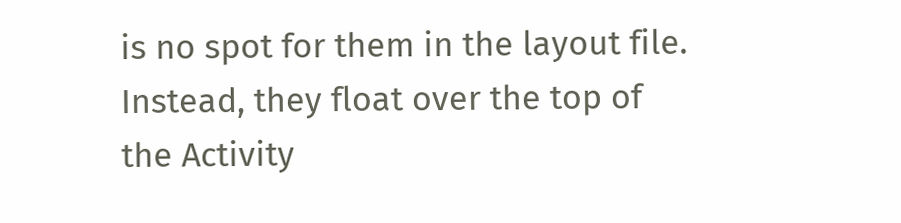is no spot for them in the layout file. Instead, they float over the top of the Activity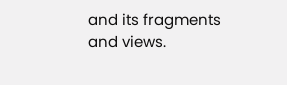and its fragments and views.